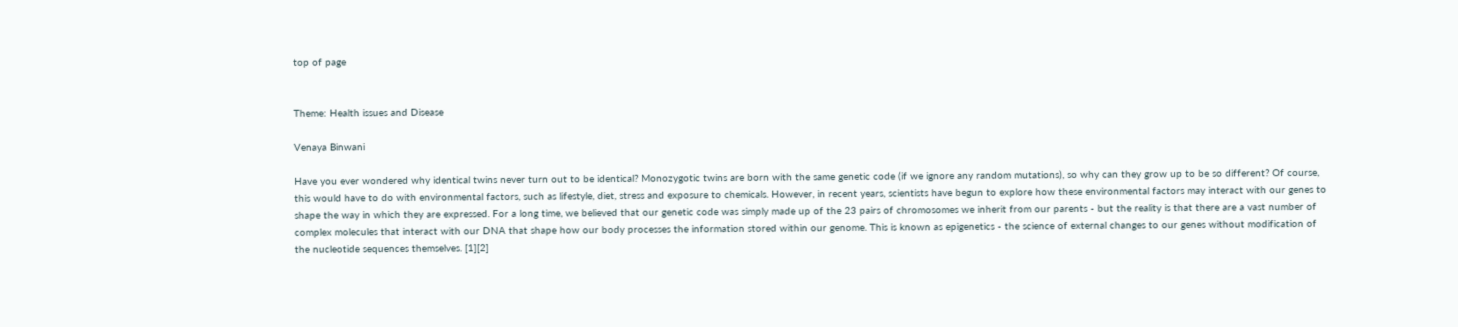top of page


Theme: Health issues and Disease

Venaya Binwani

Have you ever wondered why identical twins never turn out to be identical? Monozygotic twins are born with the same genetic code (if we ignore any random mutations), so why can they grow up to be so different? Of course, this would have to do with environmental factors, such as lifestyle, diet, stress and exposure to chemicals. However, in recent years, scientists have begun to explore how these environmental factors may interact with our genes to shape the way in which they are expressed. For a long time, we believed that our genetic code was simply made up of the 23 pairs of chromosomes we inherit from our parents - but the reality is that there are a vast number of complex molecules that interact with our DNA that shape how our body processes the information stored within our genome. This is known as epigenetics - the science of external changes to our genes without modification of the nucleotide sequences themselves. [1][2]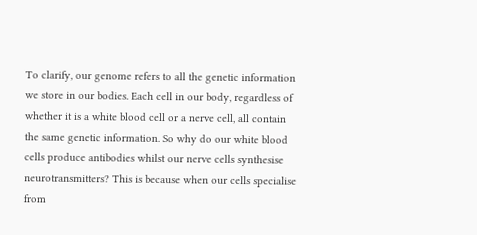To clarify, our genome refers to all the genetic information we store in our bodies. Each cell in our body, regardless of whether it is a white blood cell or a nerve cell, all contain the same genetic information. So why do our white blood cells produce antibodies whilst our nerve cells synthesise neurotransmitters? This is because when our cells specialise from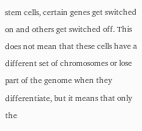stem cells, certain genes get switched on and others get switched off. This does not mean that these cells have a different set of chromosomes or lose part of the genome when they differentiate, but it means that only the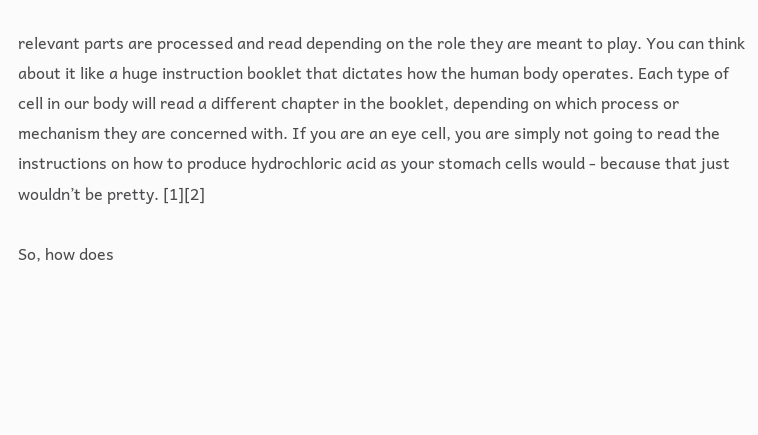relevant parts are processed and read depending on the role they are meant to play. You can think about it like a huge instruction booklet that dictates how the human body operates. Each type of cell in our body will read a different chapter in the booklet, depending on which process or mechanism they are concerned with. If you are an eye cell, you are simply not going to read the instructions on how to produce hydrochloric acid as your stomach cells would - because that just wouldn’t be pretty. [1][2]

So, how does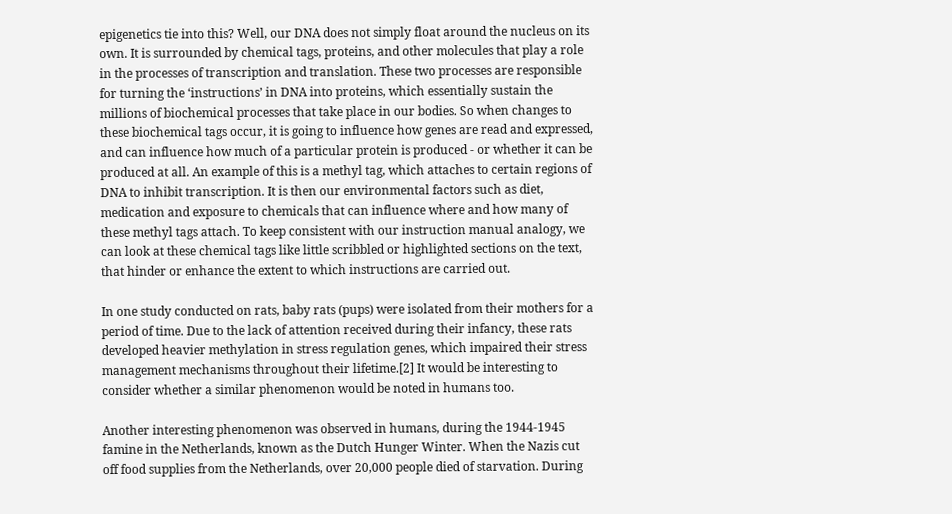epigenetics tie into this? Well, our DNA does not simply float around the nucleus on its own. It is surrounded by chemical tags, proteins, and other molecules that play a role in the processes of transcription and translation. These two processes are responsible for turning the ‘instructions’ in DNA into proteins, which essentially sustain the millions of biochemical processes that take place in our bodies. So when changes to these biochemical tags occur, it is going to influence how genes are read and expressed, and can influence how much of a particular protein is produced - or whether it can be produced at all. An example of this is a methyl tag, which attaches to certain regions of DNA to inhibit transcription. It is then our environmental factors such as diet, medication and exposure to chemicals that can influence where and how many of these methyl tags attach. To keep consistent with our instruction manual analogy, we can look at these chemical tags like little scribbled or highlighted sections on the text, that hinder or enhance the extent to which instructions are carried out.

In one study conducted on rats, baby rats (pups) were isolated from their mothers for a period of time. Due to the lack of attention received during their infancy, these rats developed heavier methylation in stress regulation genes, which impaired their stress management mechanisms throughout their lifetime.[2] It would be interesting to consider whether a similar phenomenon would be noted in humans too.

Another interesting phenomenon was observed in humans, during the 1944-1945 famine in the Netherlands, known as the Dutch Hunger Winter. When the Nazis cut off food supplies from the Netherlands, over 20,000 people died of starvation. During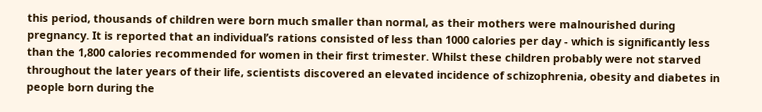this period, thousands of children were born much smaller than normal, as their mothers were malnourished during pregnancy. It is reported that an individual’s rations consisted of less than 1000 calories per day - which is significantly less than the 1,800 calories recommended for women in their first trimester. Whilst these children probably were not starved throughout the later years of their life, scientists discovered an elevated incidence of schizophrenia, obesity and diabetes in people born during the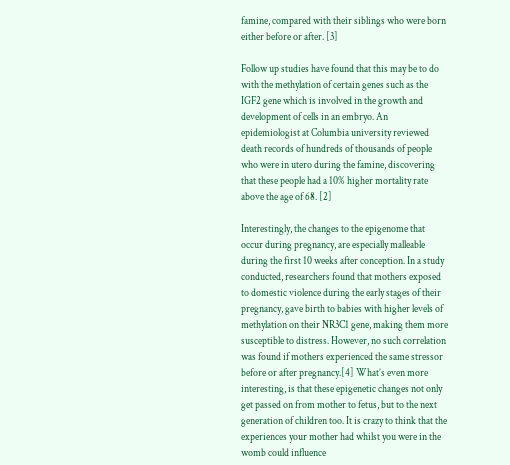famine, compared with their siblings who were born either before or after. [3]

Follow up studies have found that this may be to do with the methylation of certain genes such as the IGF2 gene which is involved in the growth and development of cells in an embryo. An epidemiologist at Columbia university reviewed death records of hundreds of thousands of people who were in utero during the famine, discovering that these people had a 10% higher mortality rate above the age of 68. [2]

Interestingly, the changes to the epigenome that occur during pregnancy, are especially malleable during the first 10 weeks after conception. In a study conducted, researchers found that mothers exposed to domestic violence during the early stages of their pregnancy, gave birth to babies with higher levels of methylation on their NR3C1 gene, making them more susceptible to distress. However, no such correlation was found if mothers experienced the same stressor before or after pregnancy.[4] What’s even more interesting, is that these epigenetic changes not only get passed on from mother to fetus, but to the next generation of children too. It is crazy to think that the experiences your mother had whilst you were in the womb could influence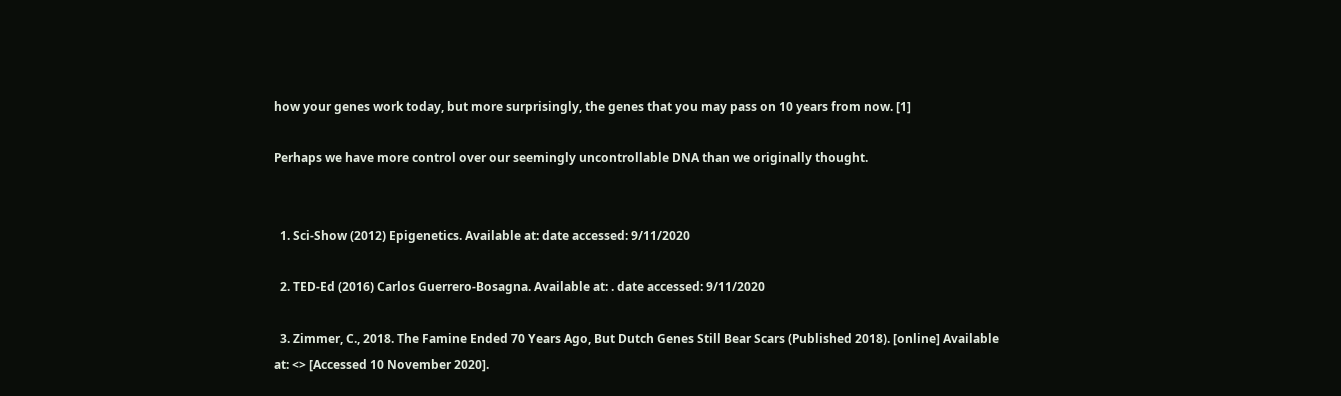how your genes work today, but more surprisingly, the genes that you may pass on 10 years from now. [1]

Perhaps we have more control over our seemingly uncontrollable DNA than we originally thought.


  1. Sci-Show (2012) Epigenetics. Available at: date accessed: 9/11/2020

  2. TED-Ed (2016) Carlos Guerrero-Bosagna. Available at: . date accessed: 9/11/2020

  3. Zimmer, C., 2018. The Famine Ended 70 Years Ago, But Dutch Genes Still Bear Scars (Published 2018). [online] Available at: <> [Accessed 10 November 2020].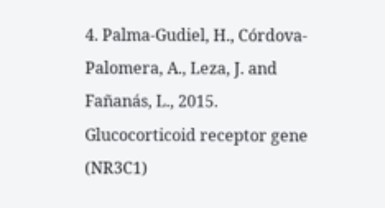4. Palma-Gudiel, H., Córdova-Palomera, A., Leza, J. and Fañanás, L., 2015. Glucocorticoid receptor gene (NR3C1)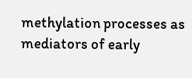methylation processes as mediators of early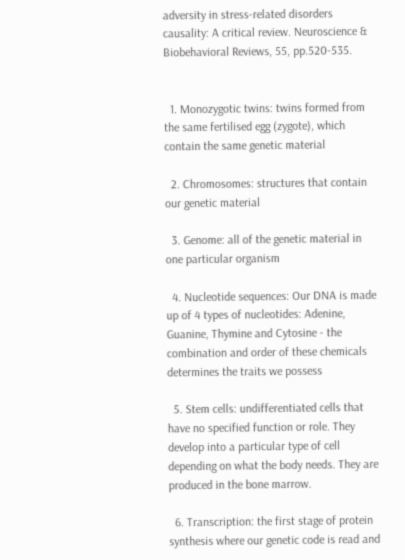adversity in stress-related disorders causality: A critical review. Neuroscience & Biobehavioral Reviews, 55, pp.520-535.


  1. Monozygotic twins: twins formed from the same fertilised egg (zygote), which contain the same genetic material

  2. Chromosomes: structures that contain our genetic material

  3. Genome: all of the genetic material in one particular organism

  4. Nucleotide sequences: Our DNA is made up of 4 types of nucleotides: Adenine, Guanine, Thymine and Cytosine - the combination and order of these chemicals determines the traits we possess

  5. Stem cells: undifferentiated cells that have no specified function or role. They develop into a particular type of cell depending on what the body needs. They are produced in the bone marrow.

  6. Transcription: the first stage of protein synthesis where our genetic code is read and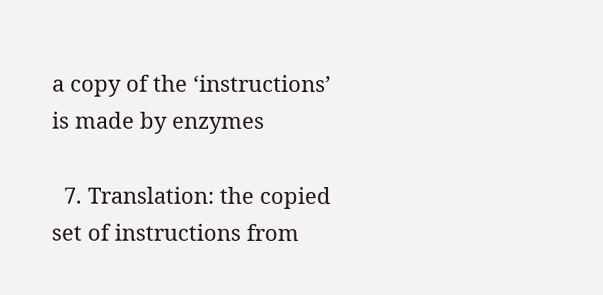a copy of the ‘instructions’ is made by enzymes

  7. Translation: the copied set of instructions from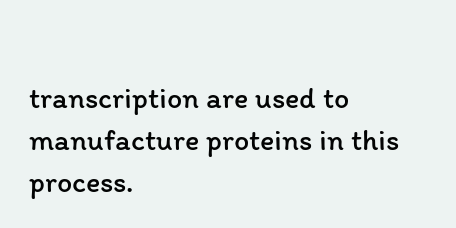transcription are used to manufacture proteins in this process.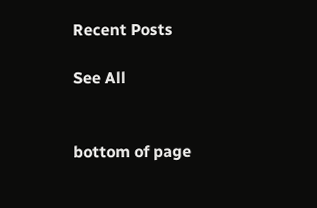Recent Posts

See All


bottom of page